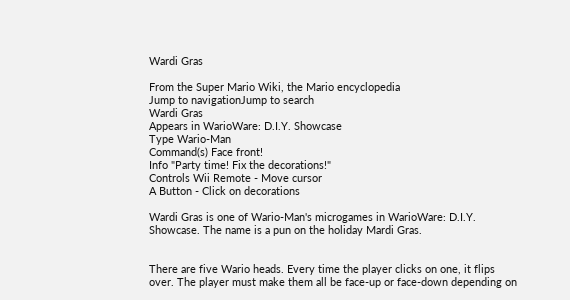Wardi Gras

From the Super Mario Wiki, the Mario encyclopedia
Jump to navigationJump to search
Wardi Gras
Appears in WarioWare: D.I.Y. Showcase
Type Wario-Man
Command(s) Face front!
Info "Party time! Fix the decorations!"
Controls Wii Remote - Move cursor
A Button - Click on decorations

Wardi Gras is one of Wario-Man's microgames in WarioWare: D.I.Y. Showcase. The name is a pun on the holiday Mardi Gras.


There are five Wario heads. Every time the player clicks on one, it flips over. The player must make them all be face-up or face-down depending on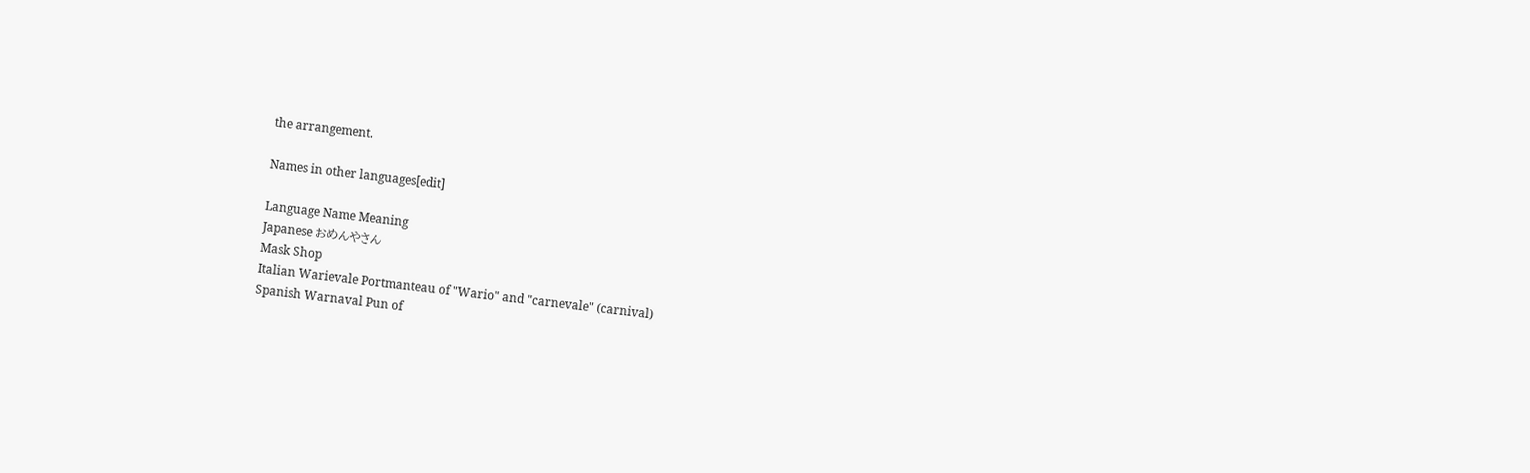the arrangement.

Names in other languages[edit]

Language Name Meaning
Japanese おめんやさん
Mask Shop
Italian Warievale Portmanteau of "Wario" and "carnevale" (carnival)
Spanish Warnaval Pun of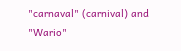"carnaval" (carnival) and "Wario"